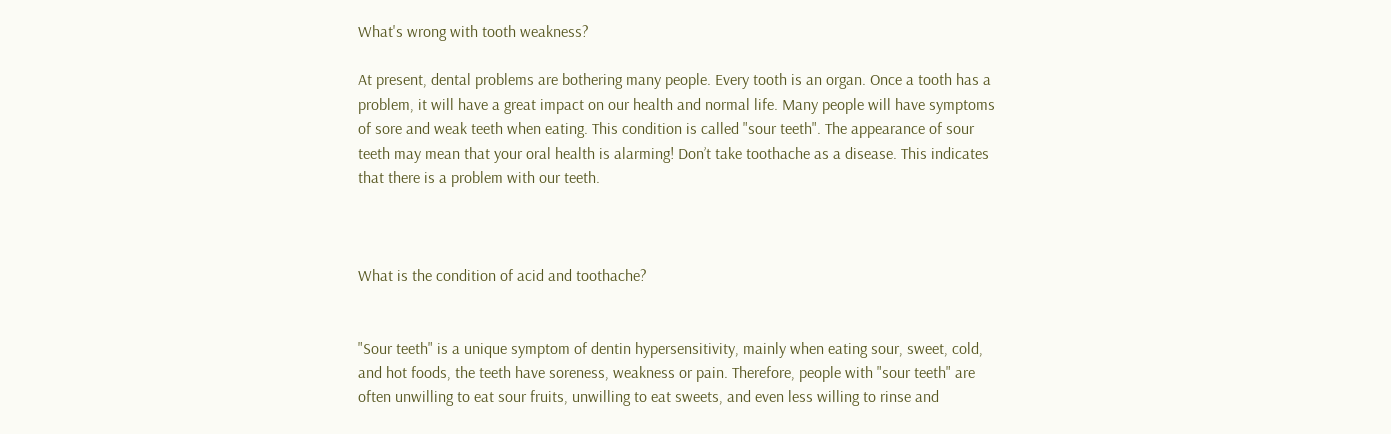What's wrong with tooth weakness?

At present, dental problems are bothering many people. Every tooth is an organ. Once a tooth has a problem, it will have a great impact on our health and normal life. Many people will have symptoms of sore and weak teeth when eating. This condition is called "sour teeth". The appearance of sour teeth may mean that your oral health is alarming! Don’t take toothache as a disease. This indicates that there is a problem with our teeth.



What is the condition of acid and toothache?


"Sour teeth" is a unique symptom of dentin hypersensitivity, mainly when eating sour, sweet, cold, and hot foods, the teeth have soreness, weakness or pain. Therefore, people with "sour teeth" are often unwilling to eat sour fruits, unwilling to eat sweets, and even less willing to rinse and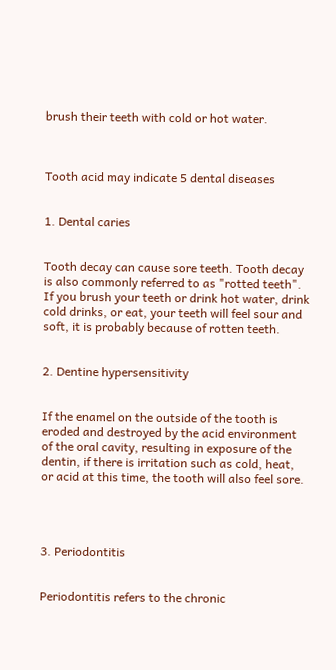brush their teeth with cold or hot water.



Tooth acid may indicate 5 dental diseases


1. Dental caries


Tooth decay can cause sore teeth. Tooth decay is also commonly referred to as "rotted teeth". If you brush your teeth or drink hot water, drink cold drinks, or eat, your teeth will feel sour and soft, it is probably because of rotten teeth.


2. Dentine hypersensitivity


If the enamel on the outside of the tooth is eroded and destroyed by the acid environment of the oral cavity, resulting in exposure of the dentin, if there is irritation such as cold, heat, or acid at this time, the tooth will also feel sore.




3. Periodontitis


Periodontitis refers to the chronic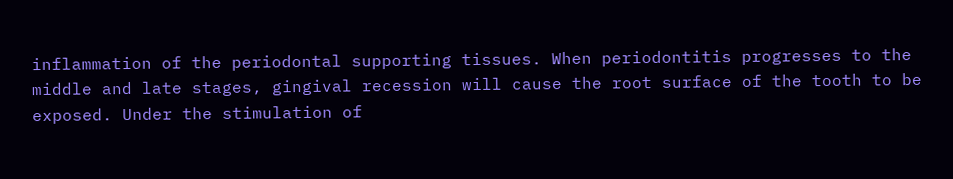inflammation of the periodontal supporting tissues. When periodontitis progresses to the middle and late stages, gingival recession will cause the root surface of the tooth to be exposed. Under the stimulation of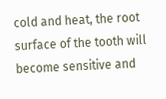cold and heat, the root surface of the tooth will become sensitive and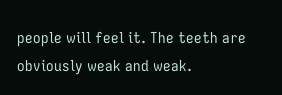people will feel it. The teeth are obviously weak and weak.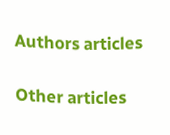Authors articles

Other articles